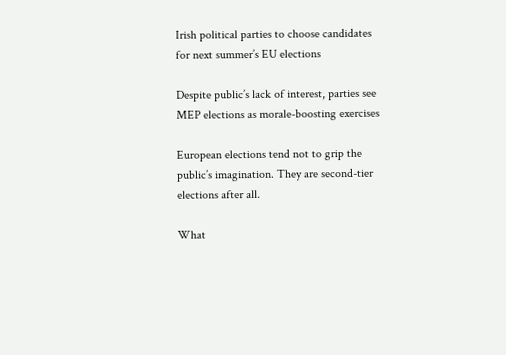Irish political parties to choose candidates for next summer’s EU elections

Despite public’s lack of interest, parties see MEP elections as morale-boosting exercises

European elections tend not to grip the public’s imagination. They are second-tier elections after all.

What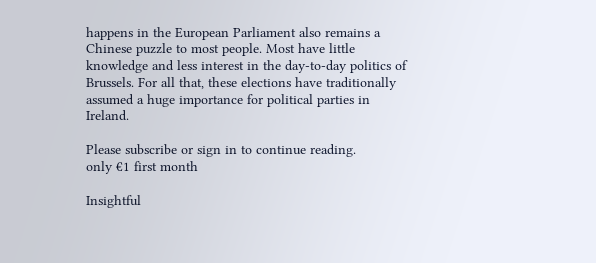happens in the European Parliament also remains a Chinese puzzle to most people. Most have little knowledge and less interest in the day-to-day politics of Brussels. For all that, these elections have traditionally assumed a huge importance for political parties in Ireland.

Please subscribe or sign in to continue reading.
only €1 first month

Insightful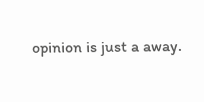opinion is just a away.